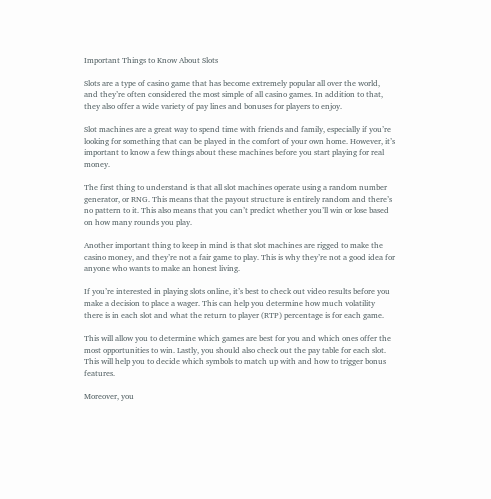Important Things to Know About Slots

Slots are a type of casino game that has become extremely popular all over the world, and they’re often considered the most simple of all casino games. In addition to that, they also offer a wide variety of pay lines and bonuses for players to enjoy.

Slot machines are a great way to spend time with friends and family, especially if you’re looking for something that can be played in the comfort of your own home. However, it’s important to know a few things about these machines before you start playing for real money.

The first thing to understand is that all slot machines operate using a random number generator, or RNG. This means that the payout structure is entirely random and there’s no pattern to it. This also means that you can’t predict whether you’ll win or lose based on how many rounds you play.

Another important thing to keep in mind is that slot machines are rigged to make the casino money, and they’re not a fair game to play. This is why they’re not a good idea for anyone who wants to make an honest living.

If you’re interested in playing slots online, it’s best to check out video results before you make a decision to place a wager. This can help you determine how much volatility there is in each slot and what the return to player (RTP) percentage is for each game.

This will allow you to determine which games are best for you and which ones offer the most opportunities to win. Lastly, you should also check out the pay table for each slot. This will help you to decide which symbols to match up with and how to trigger bonus features.

Moreover, you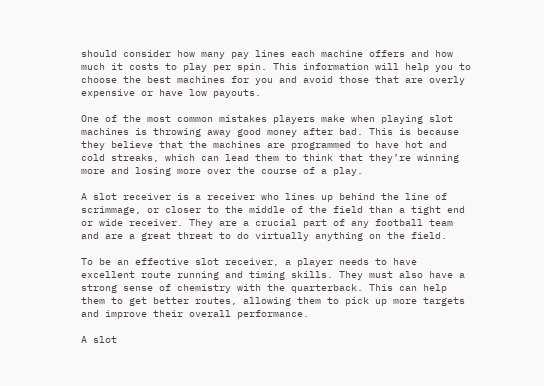should consider how many pay lines each machine offers and how much it costs to play per spin. This information will help you to choose the best machines for you and avoid those that are overly expensive or have low payouts.

One of the most common mistakes players make when playing slot machines is throwing away good money after bad. This is because they believe that the machines are programmed to have hot and cold streaks, which can lead them to think that they’re winning more and losing more over the course of a play.

A slot receiver is a receiver who lines up behind the line of scrimmage, or closer to the middle of the field than a tight end or wide receiver. They are a crucial part of any football team and are a great threat to do virtually anything on the field.

To be an effective slot receiver, a player needs to have excellent route running and timing skills. They must also have a strong sense of chemistry with the quarterback. This can help them to get better routes, allowing them to pick up more targets and improve their overall performance.

A slot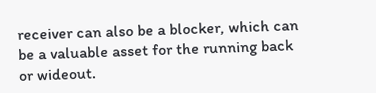receiver can also be a blocker, which can be a valuable asset for the running back or wideout.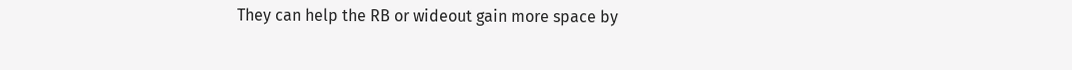They can help the RB or wideout gain more space by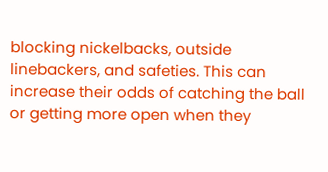blocking nickelbacks, outside linebackers, and safeties. This can increase their odds of catching the ball or getting more open when they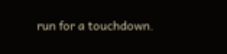run for a touchdown.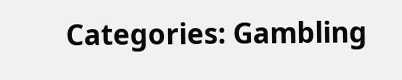Categories: Gambling